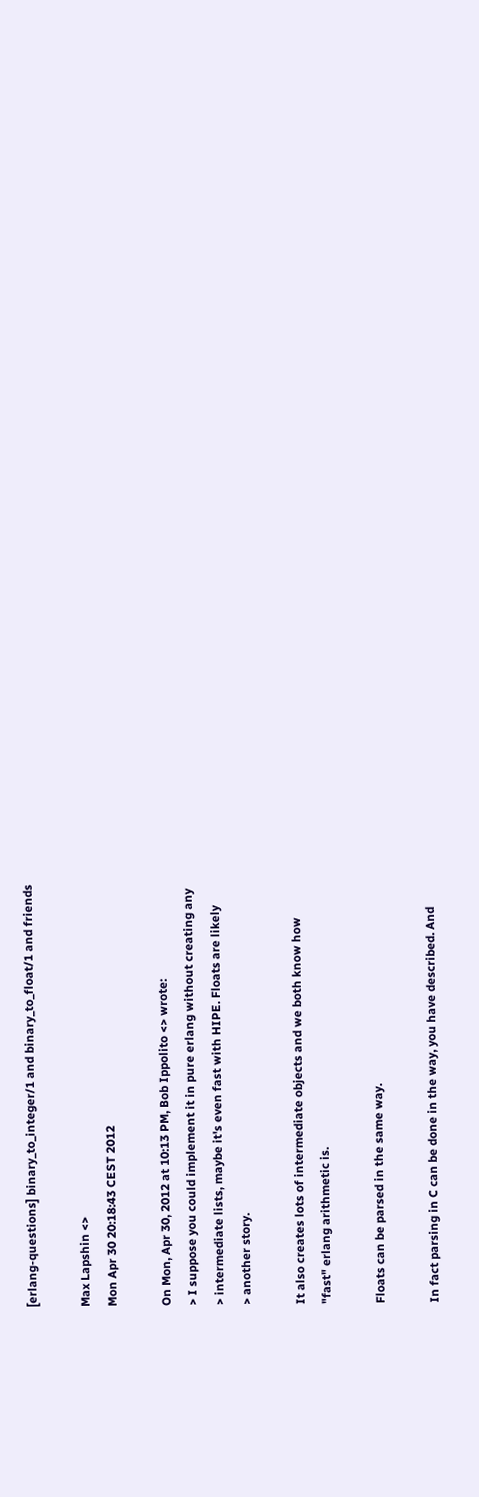[erlang-questions] binary_to_integer/1 and binary_to_float/1 and friends

Max Lapshin <>
Mon Apr 30 20:18:43 CEST 2012

On Mon, Apr 30, 2012 at 10:13 PM, Bob Ippolito <> wrote:
> I suppose you could implement it in pure erlang without creating any
> intermediate lists, maybe it's even fast with HIPE. Floats are likely
> another story.

It also creates lots of intermediate objects and we both know how
"fast" erlang arithmetic is.

Floats can be parsed in the same way.

In fact parsing in C can be done in the way, you have described. And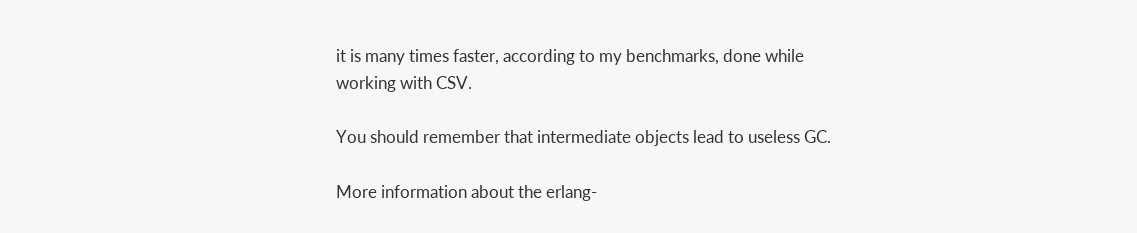it is many times faster, according to my benchmarks, done while
working with CSV.

You should remember that intermediate objects lead to useless GC.

More information about the erlang-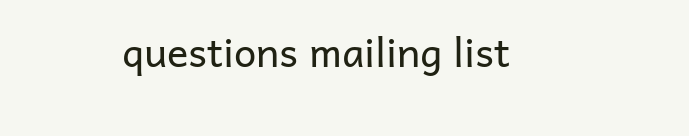questions mailing list